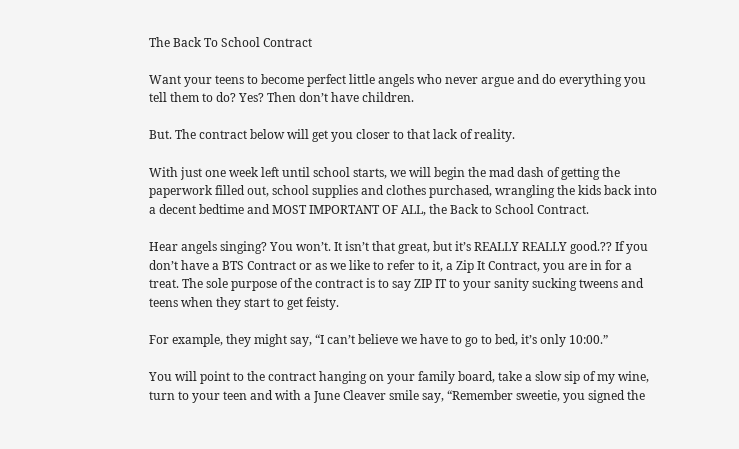The Back To School Contract

Want your teens to become perfect little angels who never argue and do everything you tell them to do? Yes? Then don’t have children.

But. The contract below will get you closer to that lack of reality.

With just one week left until school starts, we will begin the mad dash of getting the paperwork filled out, school supplies and clothes purchased, wrangling the kids back into a decent bedtime and MOST IMPORTANT OF ALL, the Back to School Contract.

Hear angels singing? You won’t. It isn’t that great, but it’s REALLY REALLY good.?? If you don’t have a BTS Contract or as we like to refer to it, a Zip It Contract, you are in for a treat. The sole purpose of the contract is to say ZIP IT to your sanity sucking tweens and teens when they start to get feisty.

For example, they might say, “I can’t believe we have to go to bed, it’s only 10:00.”

You will point to the contract hanging on your family board, take a slow sip of my wine, turn to your teen and with a June Cleaver smile say, “Remember sweetie, you signed the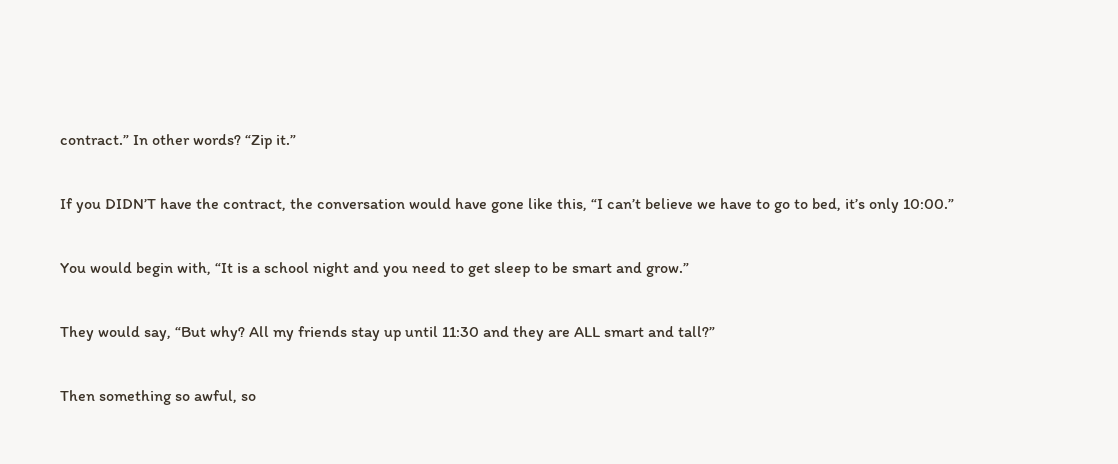contract.” In other words? “Zip it.”

If you DIDN’T have the contract, the conversation would have gone like this, “I can’t believe we have to go to bed, it’s only 10:00.”

You would begin with, “It is a school night and you need to get sleep to be smart and grow.”

They would say, “But why? All my friends stay up until 11:30 and they are ALL smart and tall?”

Then something so awful, so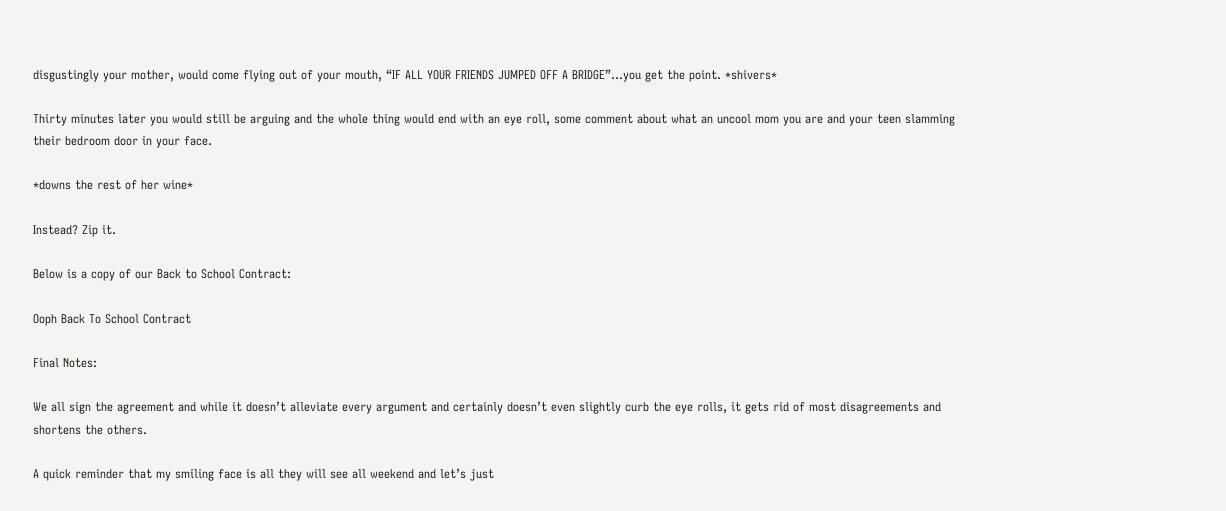disgustingly your mother, would come flying out of your mouth, “IF ALL YOUR FRIENDS JUMPED OFF A BRIDGE”…you get the point. *shivers*

Thirty minutes later you would still be arguing and the whole thing would end with an eye roll, some comment about what an uncool mom you are and your teen slamming their bedroom door in your face.

*downs the rest of her wine*

Instead? Zip it.

Below is a copy of our Back to School Contract:

Ooph Back To School Contract

Final Notes:

We all sign the agreement and while it doesn’t alleviate every argument and certainly doesn’t even slightly curb the eye rolls, it gets rid of most disagreements and shortens the others.

A quick reminder that my smiling face is all they will see all weekend and let’s just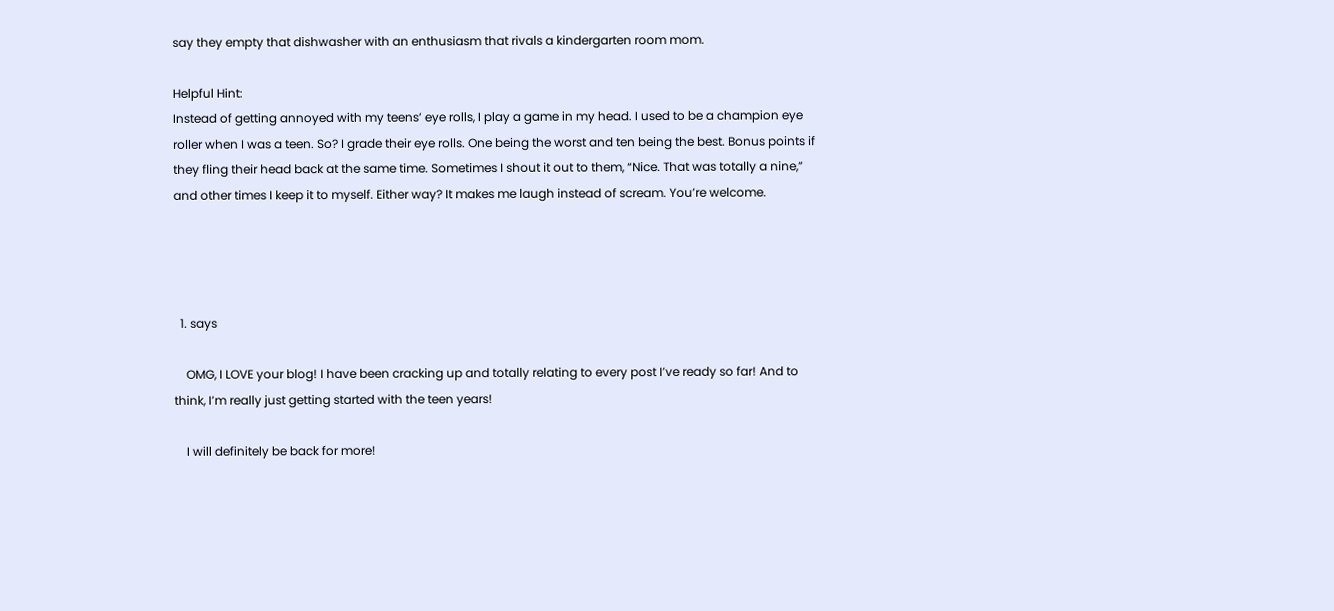say they empty that dishwasher with an enthusiasm that rivals a kindergarten room mom.

Helpful Hint:
Instead of getting annoyed with my teens’ eye rolls, I play a game in my head. I used to be a champion eye roller when I was a teen. So? I grade their eye rolls. One being the worst and ten being the best. Bonus points if they fling their head back at the same time. Sometimes I shout it out to them, “Nice. That was totally a nine,” and other times I keep it to myself. Either way? It makes me laugh instead of scream. You’re welcome.




  1. says

    OMG, I LOVE your blog! I have been cracking up and totally relating to every post I’ve ready so far! And to think, I’m really just getting started with the teen years!

    I will definitely be back for more!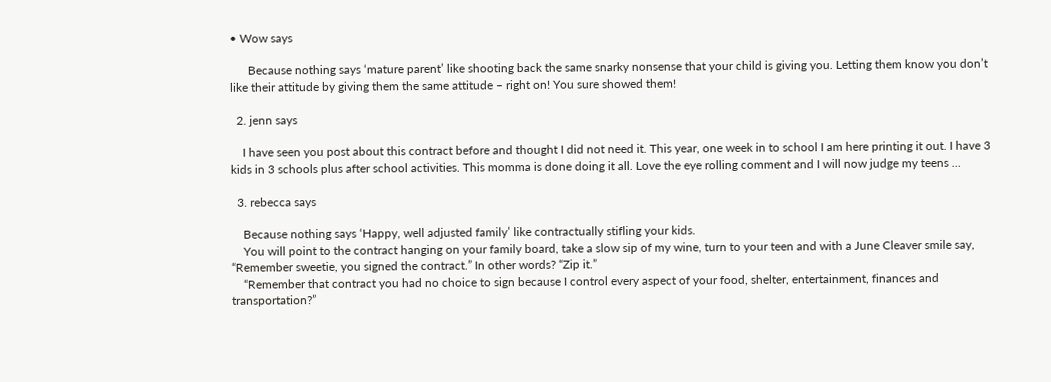• Wow says

      Because nothing says ‘mature parent’ like shooting back the same snarky nonsense that your child is giving you. Letting them know you don’t like their attitude by giving them the same attitude – right on! You sure showed them!

  2. jenn says

    I have seen you post about this contract before and thought I did not need it. This year, one week in to school I am here printing it out. I have 3 kids in 3 schools plus after school activities. This momma is done doing it all. Love the eye rolling comment and I will now judge my teens …

  3. rebecca says

    Because nothing says ‘Happy, well adjusted family’ like contractually stifling your kids.
    You will point to the contract hanging on your family board, take a slow sip of my wine, turn to your teen and with a June Cleaver smile say, “Remember sweetie, you signed the contract.” In other words? “Zip it.”
    “Remember that contract you had no choice to sign because I control every aspect of your food, shelter, entertainment, finances and transportation?”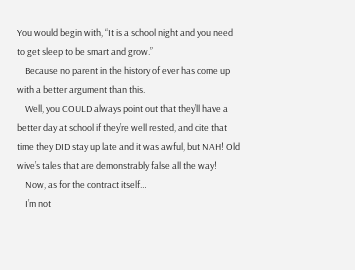You would begin with, “It is a school night and you need to get sleep to be smart and grow.”
    Because no parent in the history of ever has come up with a better argument than this.
    Well, you COULD always point out that they’ll have a better day at school if they’re well rested, and cite that time they DID stay up late and it was awful, but NAH! Old wive’s tales that are demonstrably false all the way!
    Now, as for the contract itself…
    I’m not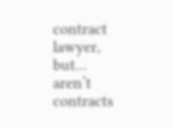contract lawyer, but… aren’t contracts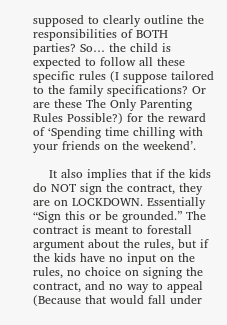supposed to clearly outline the responsibilities of BOTH parties? So… the child is expected to follow all these specific rules (I suppose tailored to the family specifications? Or are these The Only Parenting Rules Possible?) for the reward of ‘Spending time chilling with your friends on the weekend’.

    It also implies that if the kids do NOT sign the contract, they are on LOCKDOWN. Essentially “Sign this or be grounded.” The contract is meant to forestall argument about the rules, but if the kids have no input on the rules, no choice on signing the contract, and no way to appeal (Because that would fall under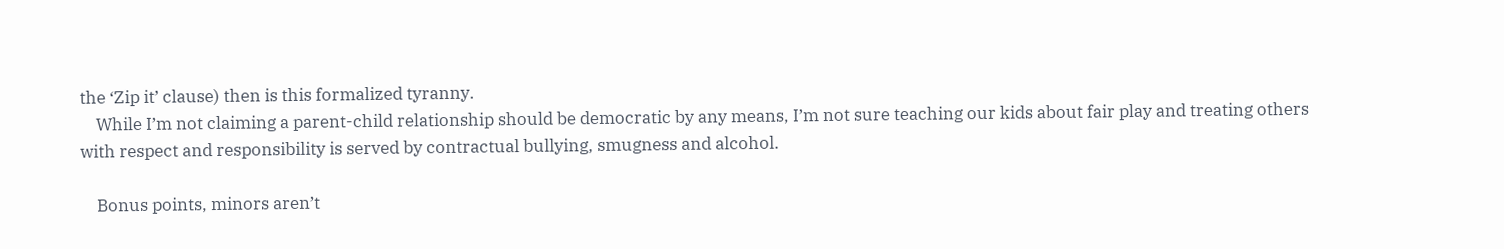the ‘Zip it’ clause) then is this formalized tyranny.
    While I’m not claiming a parent-child relationship should be democratic by any means, I’m not sure teaching our kids about fair play and treating others with respect and responsibility is served by contractual bullying, smugness and alcohol.

    Bonus points, minors aren’t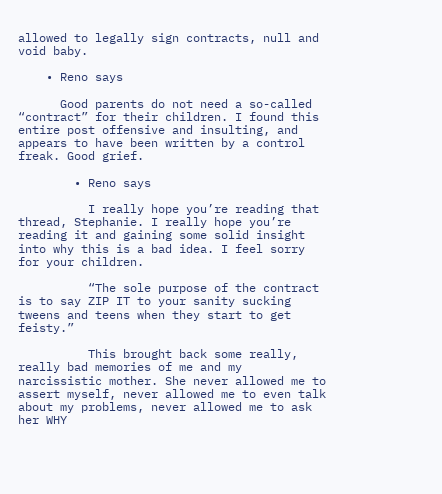allowed to legally sign contracts, null and void baby.

    • Reno says

      Good parents do not need a so-called “contract” for their children. I found this entire post offensive and insulting, and appears to have been written by a control freak. Good grief.

        • Reno says

          I really hope you’re reading that thread, Stephanie. I really hope you’re reading it and gaining some solid insight into why this is a bad idea. I feel sorry for your children.

          “The sole purpose of the contract is to say ZIP IT to your sanity sucking tweens and teens when they start to get feisty.”

          This brought back some really, really bad memories of me and my narcissistic mother. She never allowed me to assert myself, never allowed me to even talk about my problems, never allowed me to ask her WHY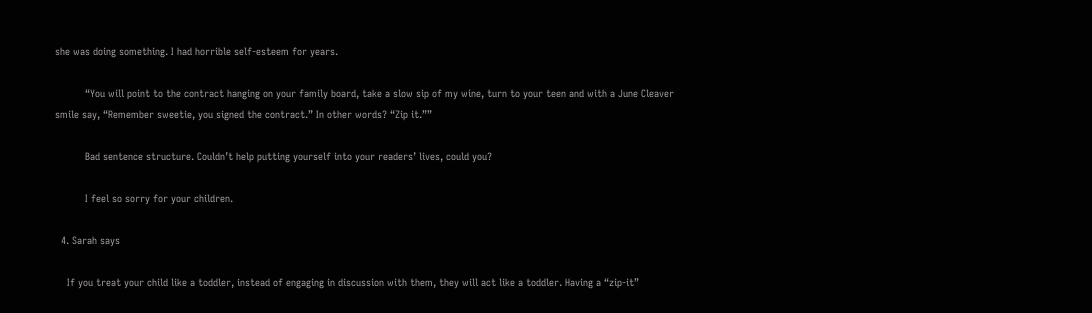she was doing something. I had horrible self-esteem for years.

          “You will point to the contract hanging on your family board, take a slow sip of my wine, turn to your teen and with a June Cleaver smile say, “Remember sweetie, you signed the contract.” In other words? “Zip it.””

          Bad sentence structure. Couldn’t help putting yourself into your readers’ lives, could you?

          I feel so sorry for your children.

  4. Sarah says

    If you treat your child like a toddler, instead of engaging in discussion with them, they will act like a toddler. Having a “zip-it”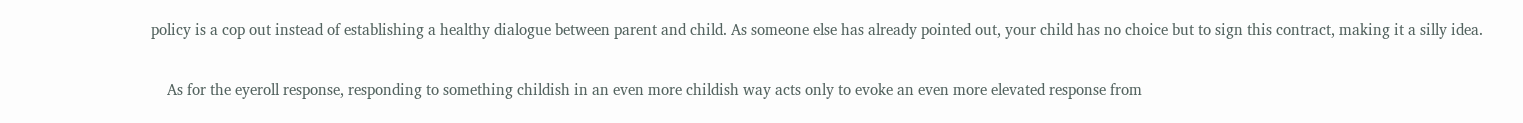policy is a cop out instead of establishing a healthy dialogue between parent and child. As someone else has already pointed out, your child has no choice but to sign this contract, making it a silly idea.

    As for the eyeroll response, responding to something childish in an even more childish way acts only to evoke an even more elevated response from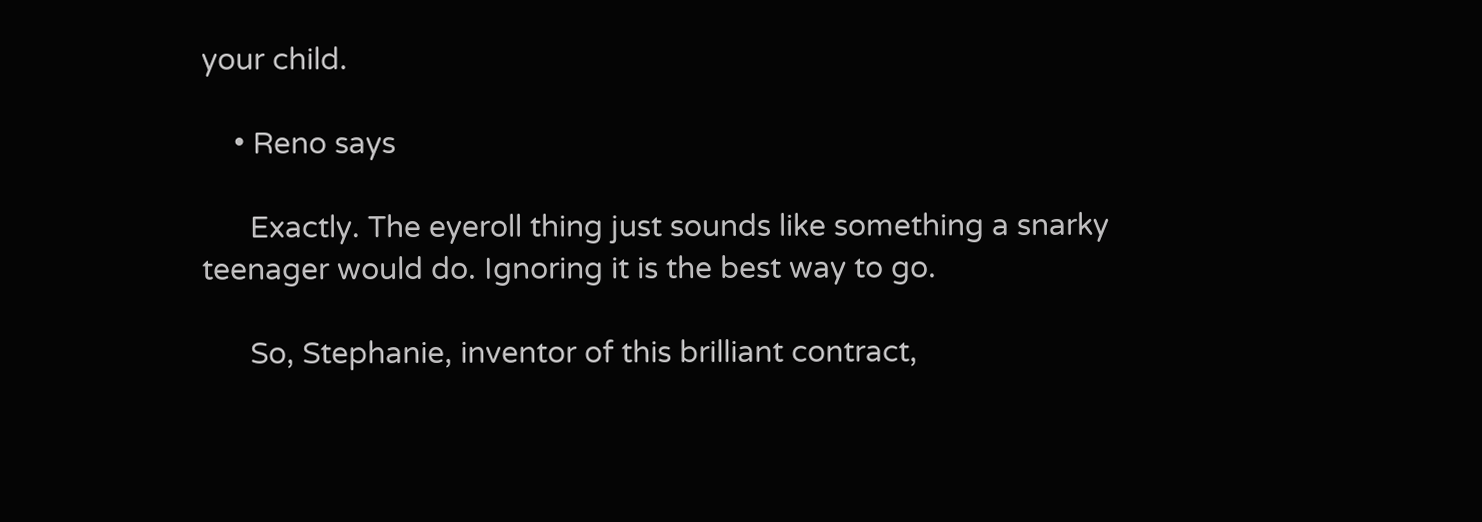your child.

    • Reno says

      Exactly. The eyeroll thing just sounds like something a snarky teenager would do. Ignoring it is the best way to go.

      So, Stephanie, inventor of this brilliant contract,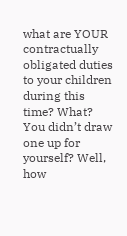what are YOUR contractually obligated duties to your children during this time? What? You didn’t draw one up for yourself? Well, how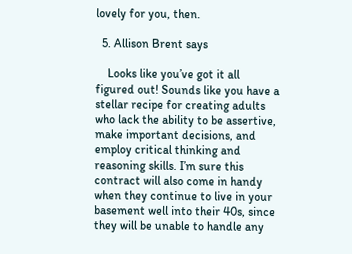lovely for you, then.

  5. Allison Brent says

    Looks like you’ve got it all figured out! Sounds like you have a stellar recipe for creating adults who lack the ability to be assertive, make important decisions, and employ critical thinking and reasoning skills. I’m sure this contract will also come in handy when they continue to live in your basement well into their 40s, since they will be unable to handle any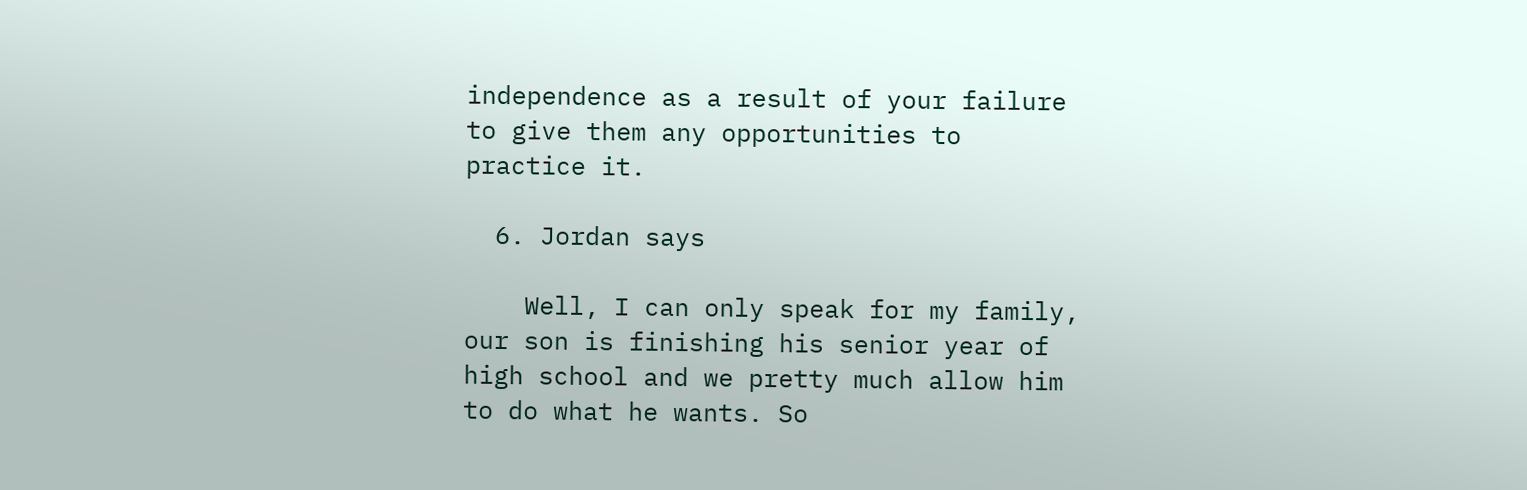independence as a result of your failure to give them any opportunities to practice it.

  6. Jordan says

    Well, I can only speak for my family, our son is finishing his senior year of high school and we pretty much allow him to do what he wants. So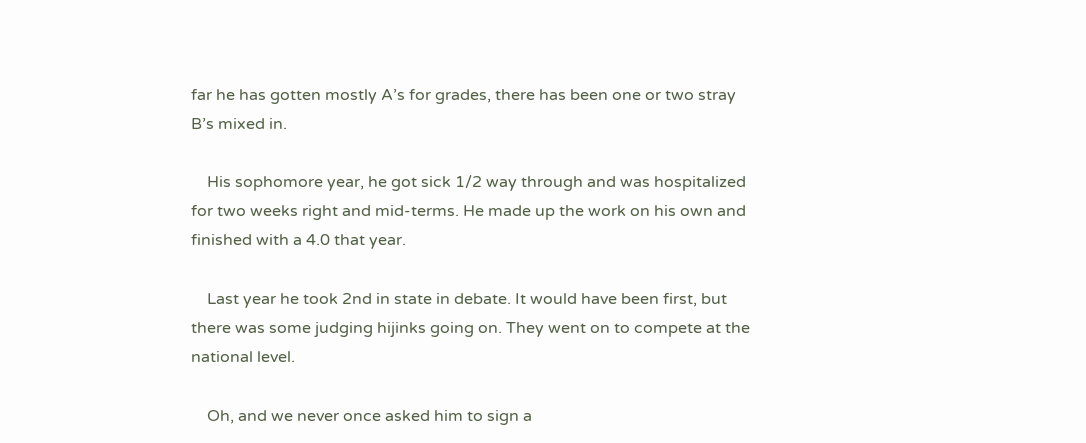far he has gotten mostly A’s for grades, there has been one or two stray B’s mixed in.

    His sophomore year, he got sick 1/2 way through and was hospitalized for two weeks right and mid-terms. He made up the work on his own and finished with a 4.0 that year.

    Last year he took 2nd in state in debate. It would have been first, but there was some judging hijinks going on. They went on to compete at the national level.

    Oh, and we never once asked him to sign a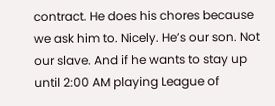contract. He does his chores because we ask him to. Nicely. He’s our son. Not our slave. And if he wants to stay up until 2:00 AM playing League of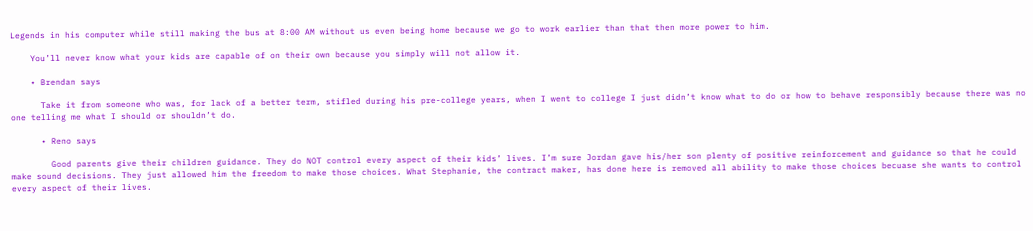Legends in his computer while still making the bus at 8:00 AM without us even being home because we go to work earlier than that then more power to him.

    You’ll never know what your kids are capable of on their own because you simply will not allow it.

    • Brendan says

      Take it from someone who was, for lack of a better term, stifled during his pre-college years, when I went to college I just didn’t know what to do or how to behave responsibly because there was no one telling me what I should or shouldn’t do.

      • Reno says

        Good parents give their children guidance. They do NOT control every aspect of their kids’ lives. I’m sure Jordan gave his/her son plenty of positive reinforcement and guidance so that he could make sound decisions. They just allowed him the freedom to make those choices. What Stephanie, the contract maker, has done here is removed all ability to make those choices becuase she wants to control every aspect of their lives.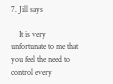7. Jill says

    It is very unfortunate to me that you feel the need to control every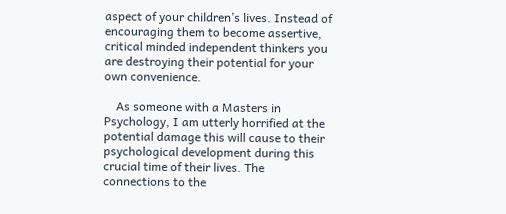aspect of your children’s lives. Instead of encouraging them to become assertive, critical minded independent thinkers you are destroying their potential for your own convenience.

    As someone with a Masters in Psychology, I am utterly horrified at the potential damage this will cause to their psychological development during this crucial time of their lives. The connections to the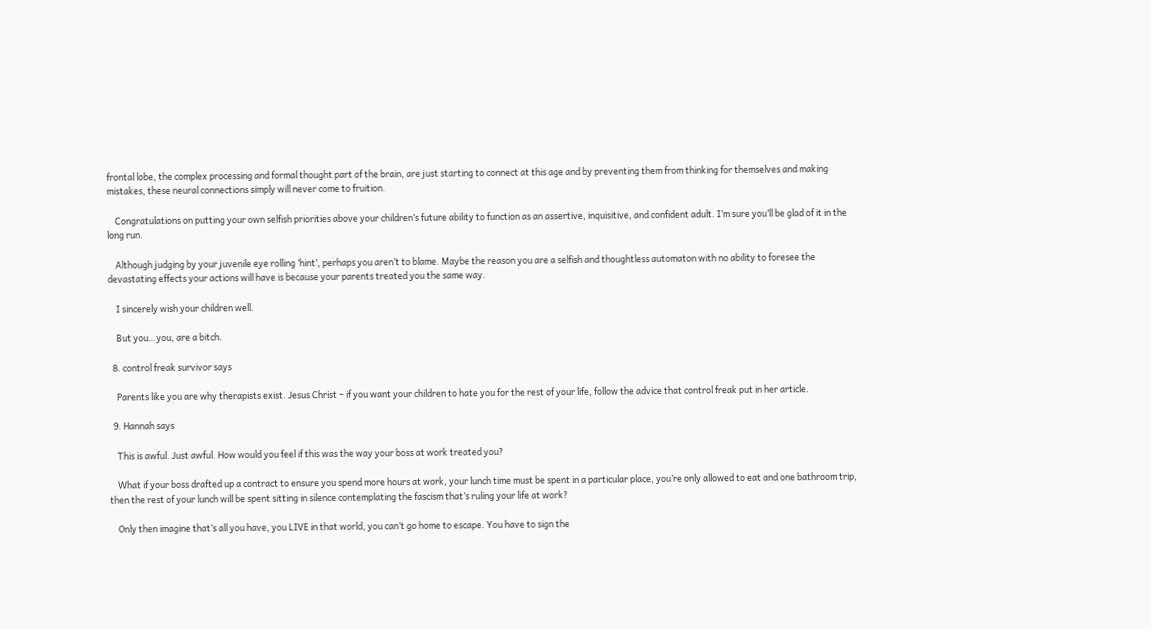frontal lobe, the complex processing and formal thought part of the brain, are just starting to connect at this age and by preventing them from thinking for themselves and making mistakes, these neural connections simply will never come to fruition.

    Congratulations on putting your own selfish priorities above your children’s future ability to function as an assertive, inquisitive, and confident adult. I’m sure you’ll be glad of it in the long run.

    Although judging by your juvenile eye rolling ‘hint’, perhaps you aren’t to blame. Maybe the reason you are a selfish and thoughtless automaton with no ability to foresee the devastating effects your actions will have is because your parents treated you the same way.

    I sincerely wish your children well.

    But you…you, are a bitch.

  8. control freak survivor says

    Parents like you are why therapists exist. Jesus Christ – if you want your children to hate you for the rest of your life, follow the advice that control freak put in her article.

  9. Hannah says

    This is awful. Just awful. How would you feel if this was the way your boss at work treated you?

    What if your boss drafted up a contract to ensure you spend more hours at work, your lunch time must be spent in a particular place, you’re only allowed to eat and one bathroom trip, then the rest of your lunch will be spent sitting in silence contemplating the fascism that’s ruling your life at work?

    Only then imagine that’s all you have, you LIVE in that world, you can’t go home to escape. You have to sign the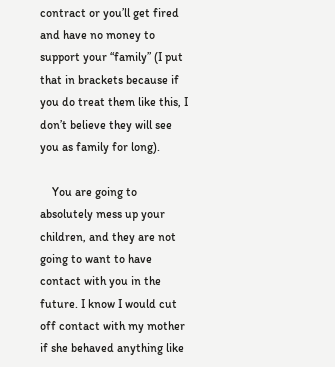contract or you’ll get fired and have no money to support your “family” (I put that in brackets because if you do treat them like this, I don’t believe they will see you as family for long).

    You are going to absolutely mess up your children, and they are not going to want to have contact with you in the future. I know I would cut off contact with my mother if she behaved anything like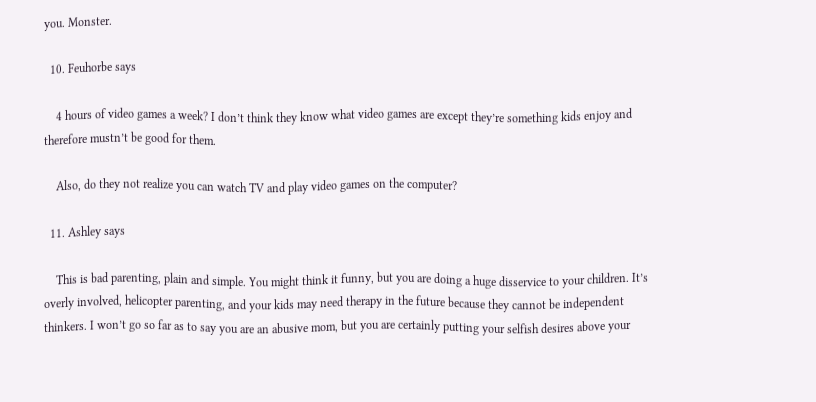you. Monster.

  10. Feuhorbe says

    4 hours of video games a week? I don’t think they know what video games are except they’re something kids enjoy and therefore mustn’t be good for them.

    Also, do they not realize you can watch TV and play video games on the computer?

  11. Ashley says

    This is bad parenting, plain and simple. You might think it funny, but you are doing a huge disservice to your children. It’s overly involved, helicopter parenting, and your kids may need therapy in the future because they cannot be independent thinkers. I won’t go so far as to say you are an abusive mom, but you are certainly putting your selfish desires above your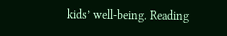kids’ well-being. Reading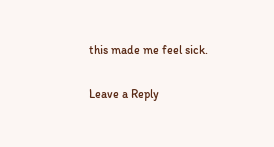this made me feel sick.

Leave a Reply